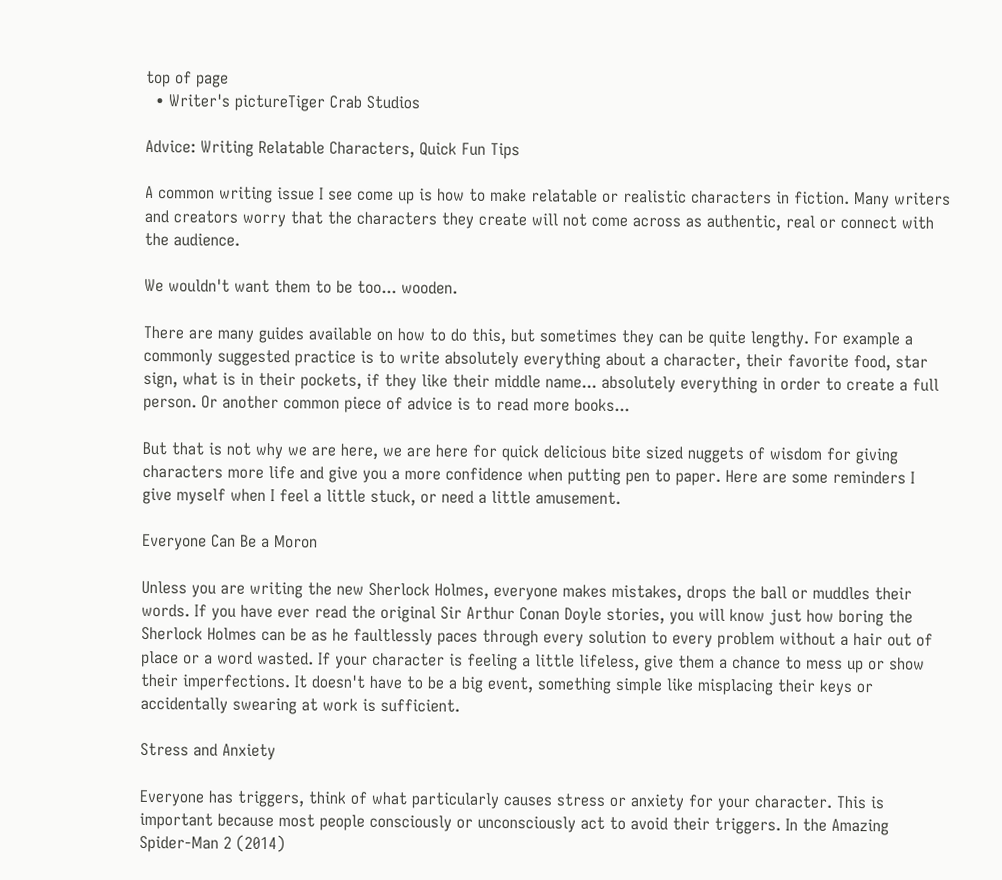top of page
  • Writer's pictureTiger Crab Studios

Advice: Writing Relatable Characters, Quick Fun Tips

A common writing issue I see come up is how to make relatable or realistic characters in fiction. Many writers and creators worry that the characters they create will not come across as authentic, real or connect with the audience.

We wouldn't want them to be too... wooden.

There are many guides available on how to do this, but sometimes they can be quite lengthy. For example a commonly suggested practice is to write absolutely everything about a character, their favorite food, star sign, what is in their pockets, if they like their middle name... absolutely everything in order to create a full person. Or another common piece of advice is to read more books...

But that is not why we are here, we are here for quick delicious bite sized nuggets of wisdom for giving characters more life and give you a more confidence when putting pen to paper. Here are some reminders I give myself when I feel a little stuck, or need a little amusement.

Everyone Can Be a Moron

Unless you are writing the new Sherlock Holmes, everyone makes mistakes, drops the ball or muddles their words. If you have ever read the original Sir Arthur Conan Doyle stories, you will know just how boring the Sherlock Holmes can be as he faultlessly paces through every solution to every problem without a hair out of place or a word wasted. If your character is feeling a little lifeless, give them a chance to mess up or show their imperfections. It doesn't have to be a big event, something simple like misplacing their keys or accidentally swearing at work is sufficient.

Stress and Anxiety

Everyone has triggers, think of what particularly causes stress or anxiety for your character. This is important because most people consciously or unconsciously act to avoid their triggers. In the Amazing Spider-Man 2 (2014)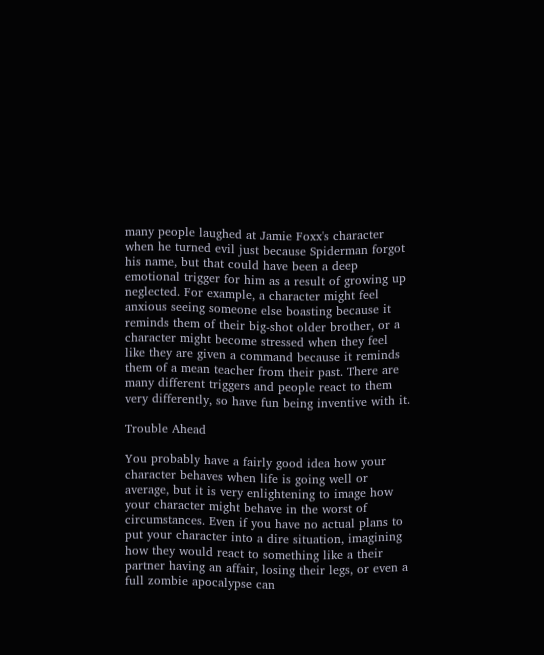many people laughed at Jamie Foxx's character when he turned evil just because Spiderman forgot his name, but that could have been a deep emotional trigger for him as a result of growing up neglected. For example, a character might feel anxious seeing someone else boasting because it reminds them of their big-shot older brother, or a character might become stressed when they feel like they are given a command because it reminds them of a mean teacher from their past. There are many different triggers and people react to them very differently, so have fun being inventive with it.

Trouble Ahead

You probably have a fairly good idea how your character behaves when life is going well or average, but it is very enlightening to image how your character might behave in the worst of circumstances. Even if you have no actual plans to put your character into a dire situation, imagining how they would react to something like a their partner having an affair, losing their legs, or even a full zombie apocalypse can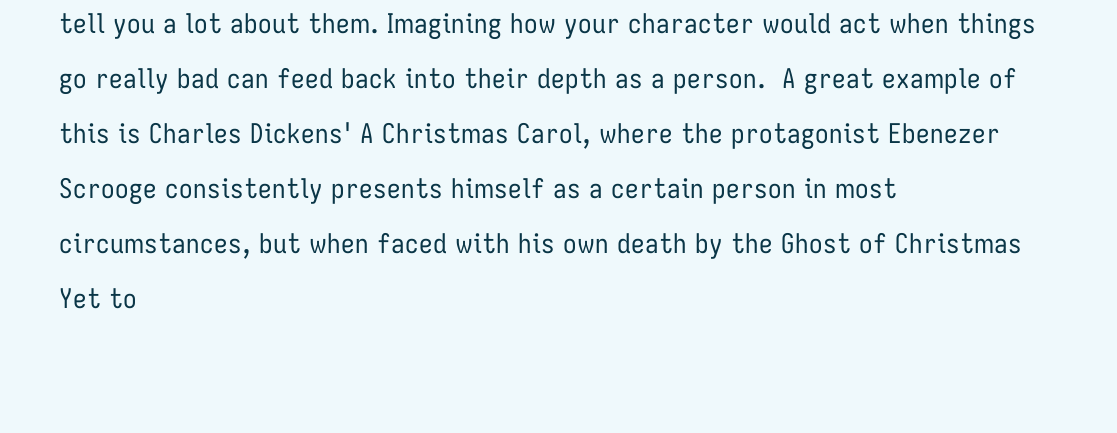tell you a lot about them. Imagining how your character would act when things go really bad can feed back into their depth as a person.  A great example of this is Charles Dickens' A Christmas Carol, where the protagonist Ebenezer Scrooge consistently presents himself as a certain person in most circumstances, but when faced with his own death by the Ghost of Christmas Yet to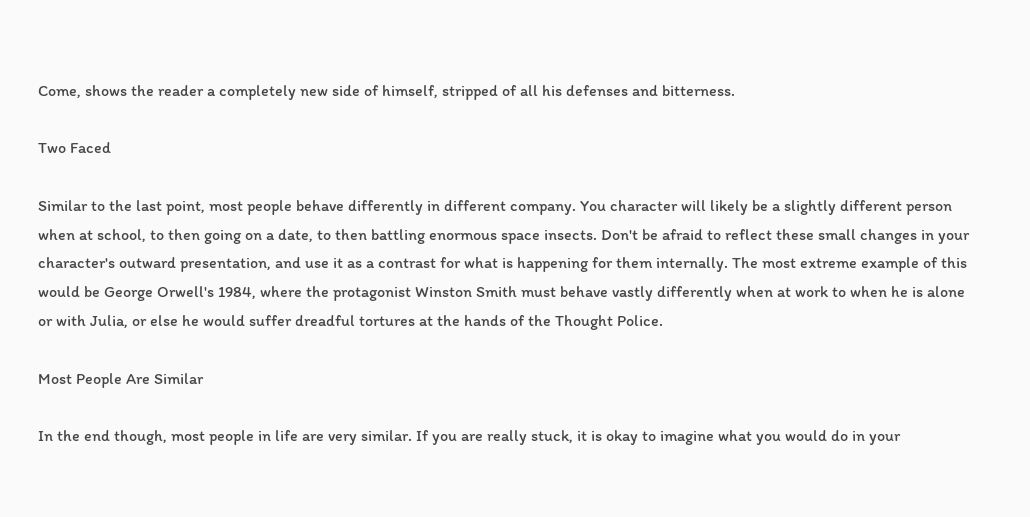Come, shows the reader a completely new side of himself, stripped of all his defenses and bitterness.

Two Faced

Similar to the last point, most people behave differently in different company. You character will likely be a slightly different person when at school, to then going on a date, to then battling enormous space insects. Don't be afraid to reflect these small changes in your character's outward presentation, and use it as a contrast for what is happening for them internally. The most extreme example of this would be George Orwell's 1984, where the protagonist Winston Smith must behave vastly differently when at work to when he is alone or with Julia, or else he would suffer dreadful tortures at the hands of the Thought Police.

Most People Are Similar

In the end though, most people in life are very similar. If you are really stuck, it is okay to imagine what you would do in your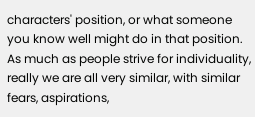characters' position, or what someone you know well might do in that position. As much as people strive for individuality, really we are all very similar, with similar fears, aspirations,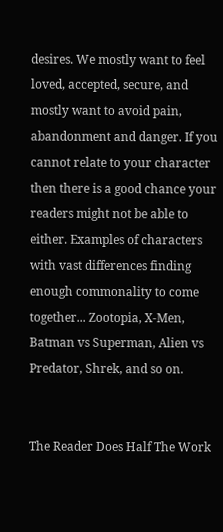desires. We mostly want to feel loved, accepted, secure, and mostly want to avoid pain, abandonment and danger. If you cannot relate to your character then there is a good chance your readers might not be able to either. Examples of characters with vast differences finding enough commonality to come together... Zootopia, X-Men, Batman vs Superman, Alien vs Predator, Shrek, and so on.


The Reader Does Half The Work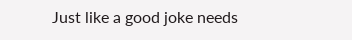Just like a good joke needs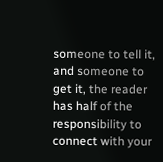someone to tell it, and someone to get it, the reader has half of the responsibility to connect with your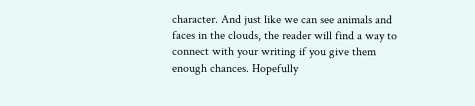character. And just like we can see animals and faces in the clouds, the reader will find a way to connect with your writing if you give them enough chances. Hopefully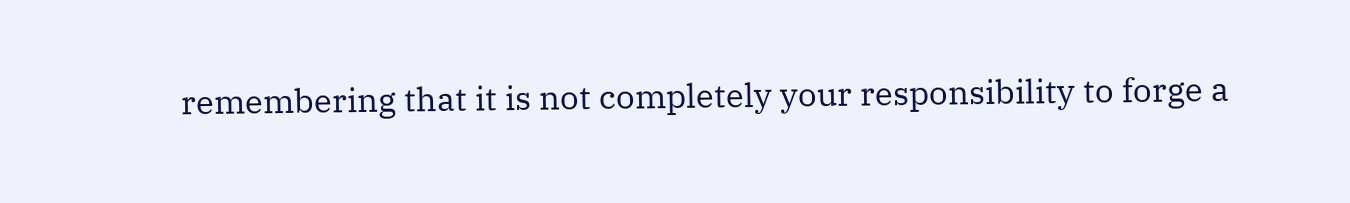remembering that it is not completely your responsibility to forge a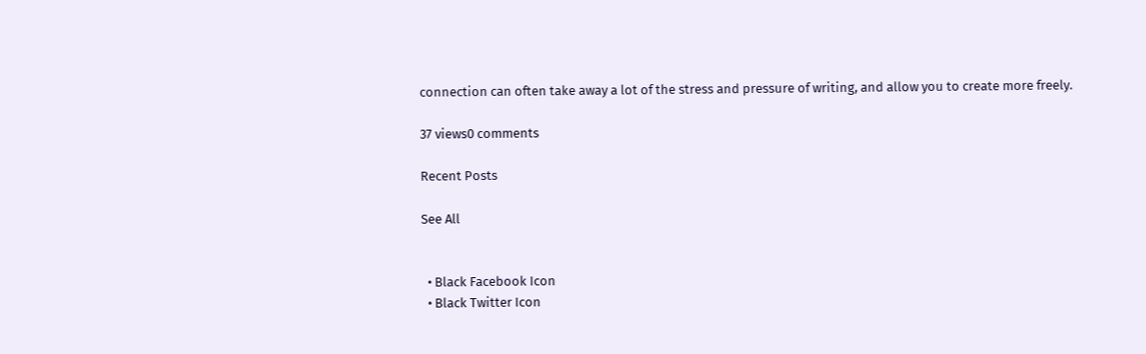connection can often take away a lot of the stress and pressure of writing, and allow you to create more freely.

37 views0 comments

Recent Posts

See All


  • Black Facebook Icon
  • Black Twitter Icon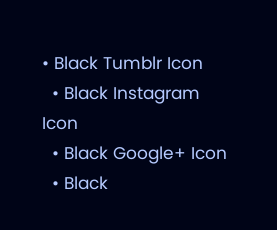• Black Tumblr Icon
  • Black Instagram Icon
  • Black Google+ Icon
  • Black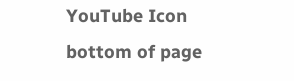YouTube Icon
bottom of page